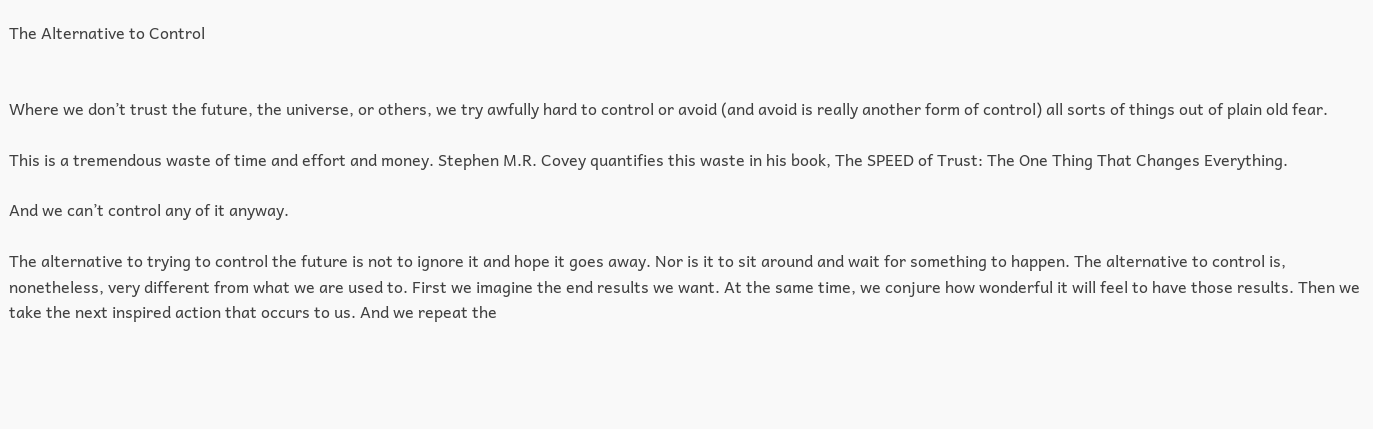The Alternative to Control


Where we don’t trust the future, the universe, or others, we try awfully hard to control or avoid (and avoid is really another form of control) all sorts of things out of plain old fear.

This is a tremendous waste of time and effort and money. Stephen M.R. Covey quantifies this waste in his book, The SPEED of Trust: The One Thing That Changes Everything.

And we can’t control any of it anyway.

The alternative to trying to control the future is not to ignore it and hope it goes away. Nor is it to sit around and wait for something to happen. The alternative to control is, nonetheless, very different from what we are used to. First we imagine the end results we want. At the same time, we conjure how wonderful it will feel to have those results. Then we take the next inspired action that occurs to us. And we repeat the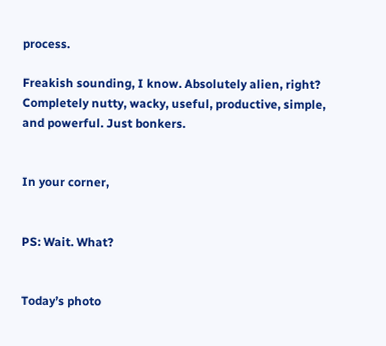process.

Freakish sounding, I know. Absolutely alien, right? Completely nutty, wacky, useful, productive, simple, and powerful. Just bonkers.


In your corner,


PS: Wait. What?


Today’s photo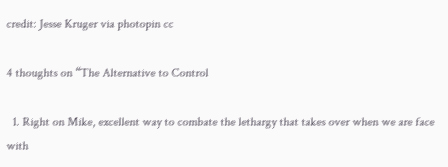credit: Jesse Kruger via photopin cc

4 thoughts on “The Alternative to Control

  1. Right on Mike, excellent way to combate the lethargy that takes over when we are face with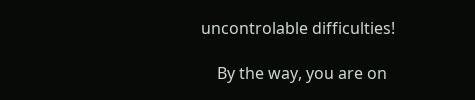uncontrolable difficulties!

    By the way, you are on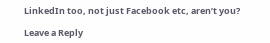LinkedIn too, not just Facebook etc, aren’t you?

Leave a Reply